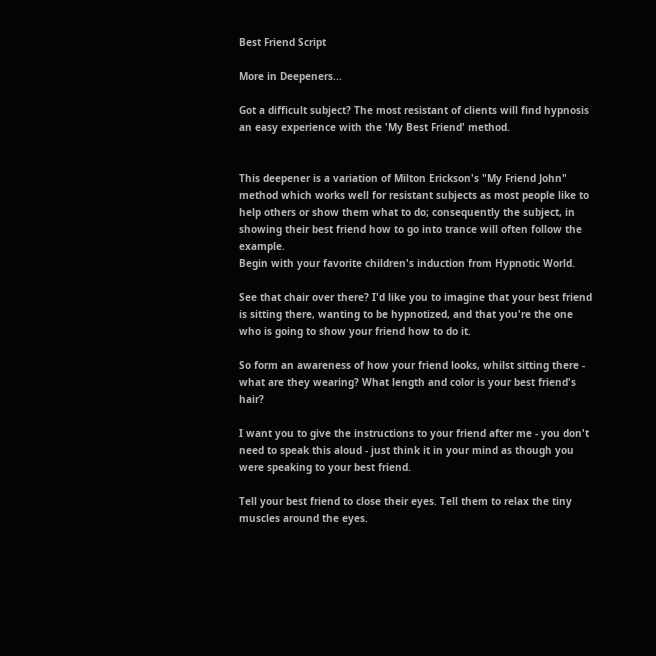Best Friend Script

More in Deepeners...

Got a difficult subject? The most resistant of clients will find hypnosis an easy experience with the 'My Best Friend' method.


This deepener is a variation of Milton Erickson's "My Friend John" method which works well for resistant subjects as most people like to help others or show them what to do; consequently the subject, in showing their best friend how to go into trance will often follow the example.
Begin with your favorite children's induction from Hypnotic World.

See that chair over there? I'd like you to imagine that your best friend is sitting there, wanting to be hypnotized, and that you're the one who is going to show your friend how to do it.

So form an awareness of how your friend looks, whilst sitting there - what are they wearing? What length and color is your best friend's hair?

I want you to give the instructions to your friend after me - you don't need to speak this aloud - just think it in your mind as though you were speaking to your best friend.

Tell your best friend to close their eyes. Tell them to relax the tiny muscles around the eyes.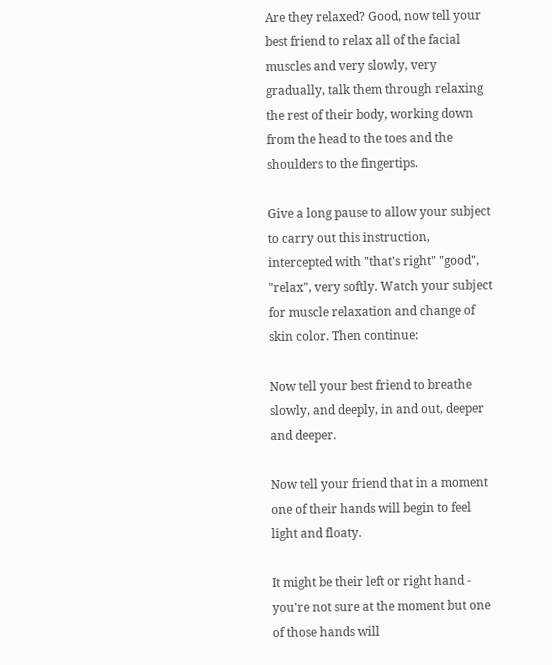Are they relaxed? Good, now tell your best friend to relax all of the facial muscles and very slowly, very gradually, talk them through relaxing the rest of their body, working down from the head to the toes and the shoulders to the fingertips.

Give a long pause to allow your subject to carry out this instruction, intercepted with "that's right" "good", "relax", very softly. Watch your subject for muscle relaxation and change of skin color. Then continue:

Now tell your best friend to breathe slowly, and deeply, in and out, deeper and deeper.

Now tell your friend that in a moment one of their hands will begin to feel light and floaty.

It might be their left or right hand - you're not sure at the moment but one of those hands will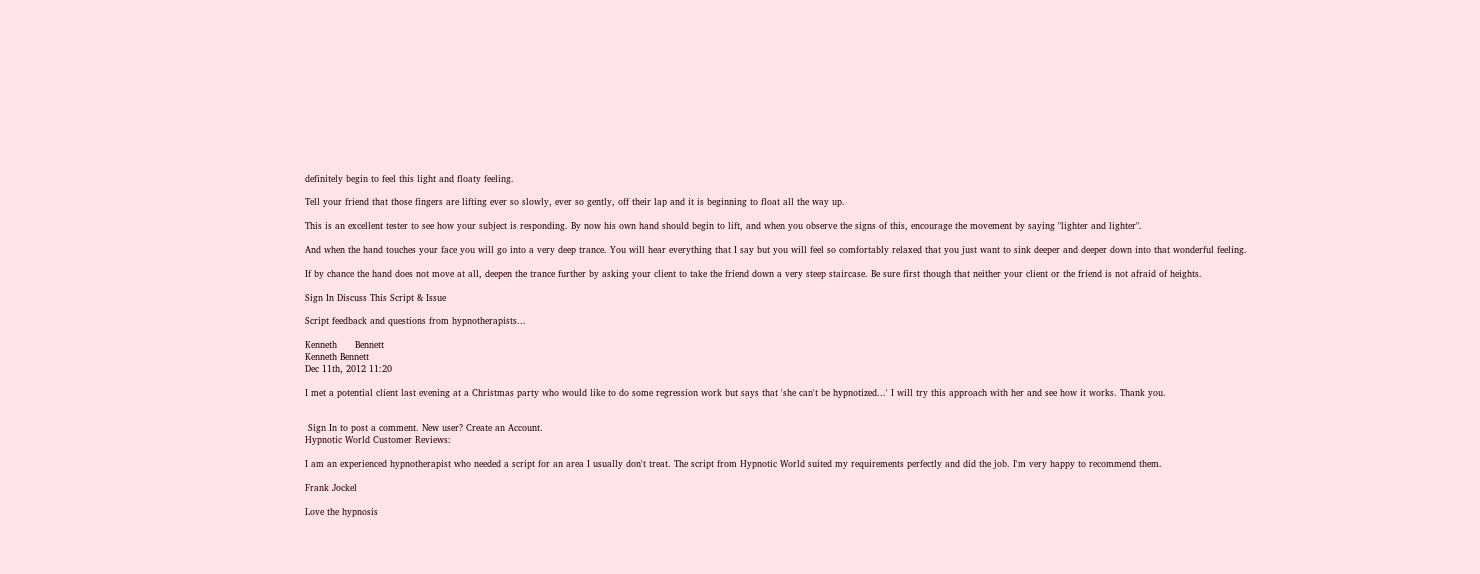definitely begin to feel this light and floaty feeling.

Tell your friend that those fingers are lifting ever so slowly, ever so gently, off their lap and it is beginning to float all the way up.

This is an excellent tester to see how your subject is responding. By now his own hand should begin to lift, and when you observe the signs of this, encourage the movement by saying "lighter and lighter".

And when the hand touches your face you will go into a very deep trance. You will hear everything that I say but you will feel so comfortably relaxed that you just want to sink deeper and deeper down into that wonderful feeling.

If by chance the hand does not move at all, deepen the trance further by asking your client to take the friend down a very steep staircase. Be sure first though that neither your client or the friend is not afraid of heights.

Sign In Discuss This Script & Issue

Script feedback and questions from hypnotherapists...

Kenneth      Bennett
Kenneth Bennett
Dec 11th, 2012 11:20

I met a potential client last evening at a Christmas party who would like to do some regression work but says that 'she can't be hypnotized...' I will try this approach with her and see how it works. Thank you.


 Sign In to post a comment. New user? Create an Account.
Hypnotic World Customer Reviews:

I am an experienced hypnotherapist who needed a script for an area I usually don't treat. The script from Hypnotic World suited my requirements perfectly and did the job. I'm very happy to recommend them.

Frank Jockel

Love the hypnosis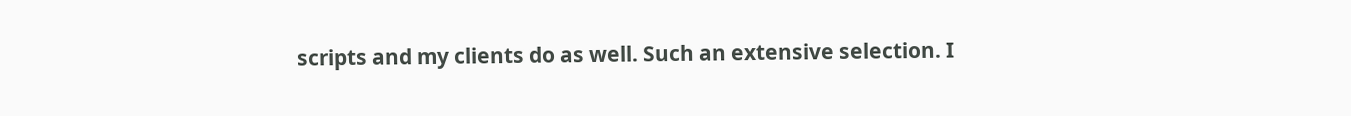scripts and my clients do as well. Such an extensive selection. I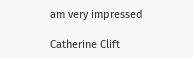am very impressed

Catherine Clift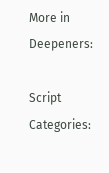More in Deepeners:

Script Categories: